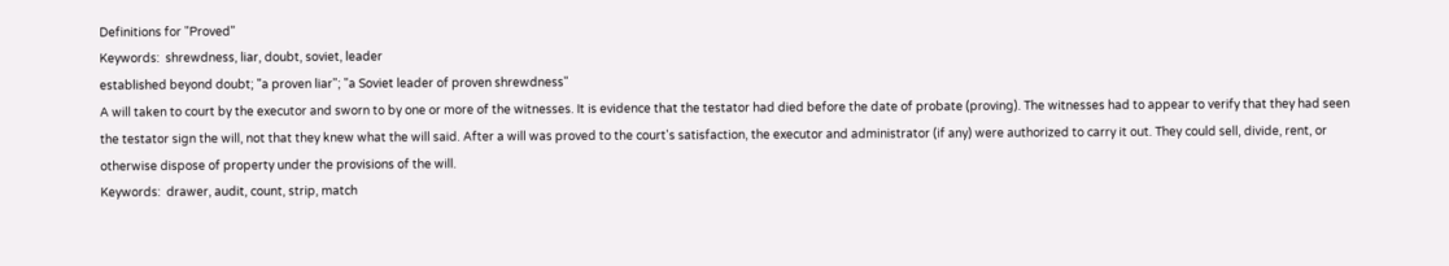Definitions for "Proved"
Keywords:  shrewdness, liar, doubt, soviet, leader
established beyond doubt; "a proven liar"; "a Soviet leader of proven shrewdness"
A will taken to court by the executor and sworn to by one or more of the witnesses. It is evidence that the testator had died before the date of probate (proving). The witnesses had to appear to verify that they had seen the testator sign the will, not that they knew what the will said. After a will was proved to the court's satisfaction, the executor and administrator (if any) were authorized to carry it out. They could sell, divide, rent, or otherwise dispose of property under the provisions of the will.
Keywords:  drawer, audit, count, strip, match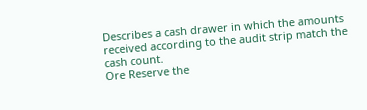Describes a cash drawer in which the amounts received according to the audit strip match the cash count.
Ore Reserve the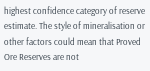highest confidence category of reserve estimate. The style of mineralisation or other factors could mean that Proved Ore Reserves are not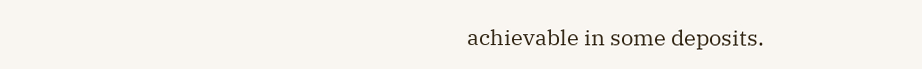achievable in some deposits.